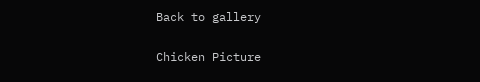Back to gallery

Chicken Picture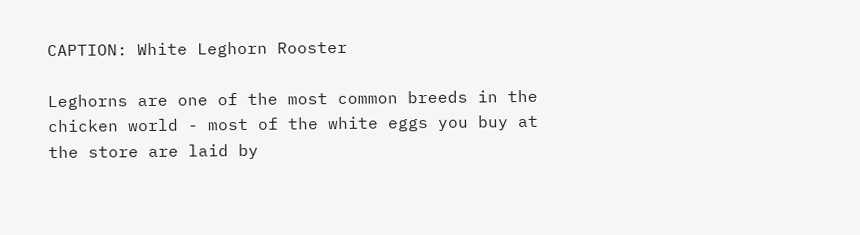CAPTION: White Leghorn Rooster

Leghorns are one of the most common breeds in the chicken world - most of the white eggs you buy at the store are laid by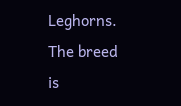Leghorns. The breed is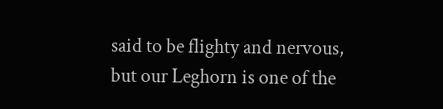said to be flighty and nervous, but our Leghorn is one of the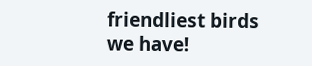friendliest birds we have!